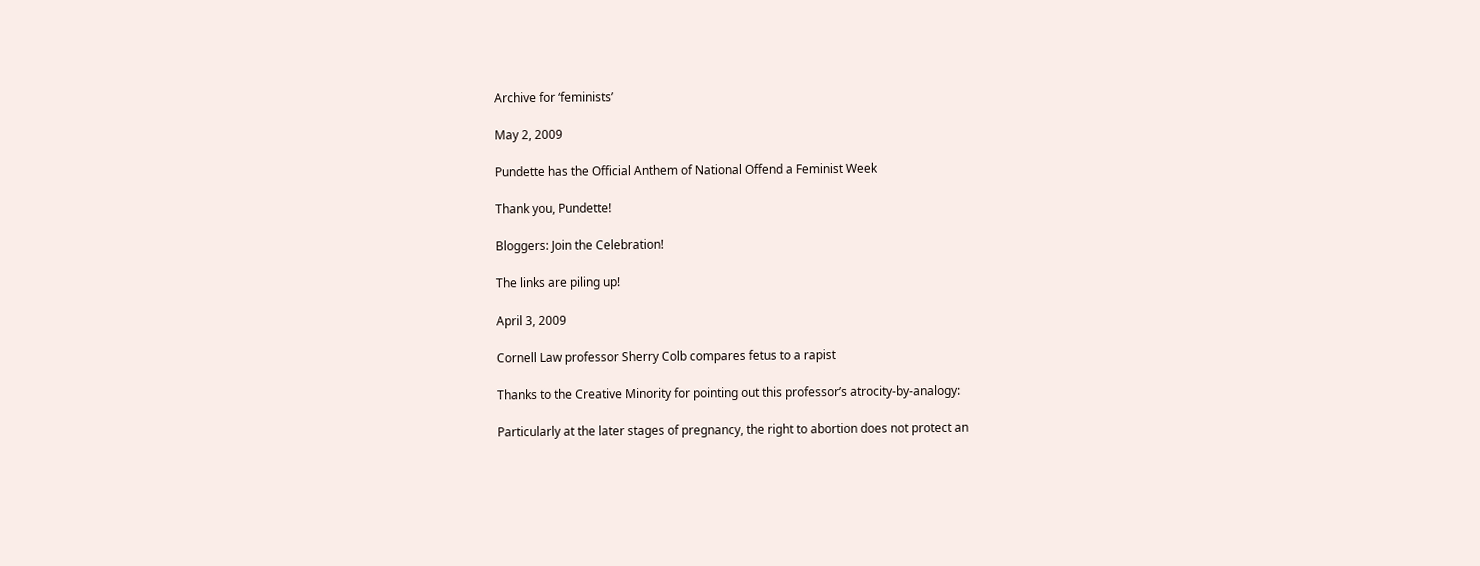Archive for ‘feminists’

May 2, 2009

Pundette has the Official Anthem of National Offend a Feminist Week

Thank you, Pundette!

Bloggers: Join the Celebration!

The links are piling up!

April 3, 2009

Cornell Law professor Sherry Colb compares fetus to a rapist

Thanks to the Creative Minority for pointing out this professor’s atrocity-by-analogy:

Particularly at the later stages of pregnancy, the right to abortion does not protect an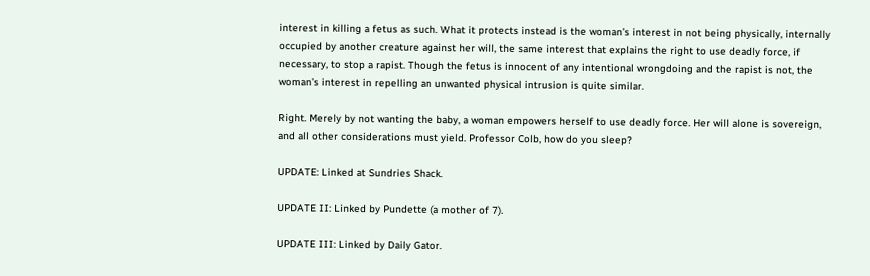interest in killing a fetus as such. What it protects instead is the woman’s interest in not being physically, internally occupied by another creature against her will, the same interest that explains the right to use deadly force, if necessary, to stop a rapist. Though the fetus is innocent of any intentional wrongdoing and the rapist is not, the woman’s interest in repelling an unwanted physical intrusion is quite similar.

Right. Merely by not wanting the baby, a woman empowers herself to use deadly force. Her will alone is sovereign, and all other considerations must yield. Professor Colb, how do you sleep?

UPDATE: Linked at Sundries Shack.

UPDATE II: Linked by Pundette (a mother of 7).

UPDATE III: Linked by Daily Gator.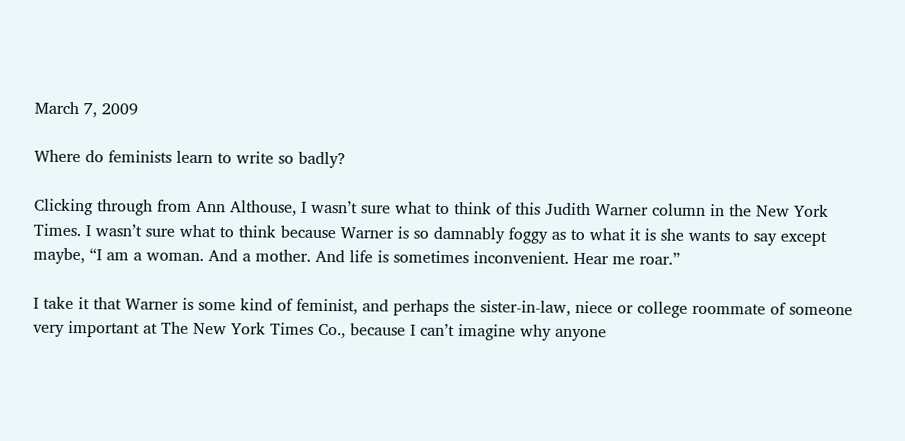March 7, 2009

Where do feminists learn to write so badly?

Clicking through from Ann Althouse, I wasn’t sure what to think of this Judith Warner column in the New York Times. I wasn’t sure what to think because Warner is so damnably foggy as to what it is she wants to say except maybe, “I am a woman. And a mother. And life is sometimes inconvenient. Hear me roar.”

I take it that Warner is some kind of feminist, and perhaps the sister-in-law, niece or college roommate of someone very important at The New York Times Co., because I can’t imagine why anyone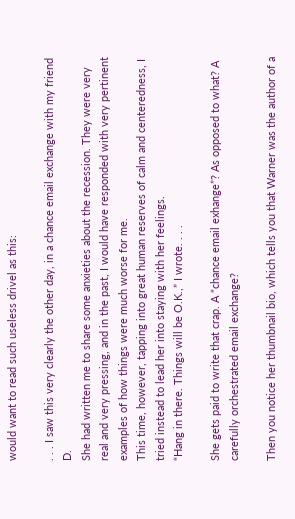would want to read such useless drivel as this:

. . . I saw this very clearly the other day, in a chance email exchange with my friend D.
She had written me to share some anxieties about the recession. They were very real and very pressing, and in the past, I would have responded with very pertinent examples of how things were much worse for me.
This time, however, tapping into great human reserves of calm and centeredness, I tried instead to lead her into staying with her feelings.
“Hang in there. Things will be O.K.,” I wrote. . . .

She gets paid to write that crap. A “chance email exhange”? As opposed to what? A carefully orchestrated email exchange?

Then you notice her thumbnail bio, which tells you that Warner was the author of a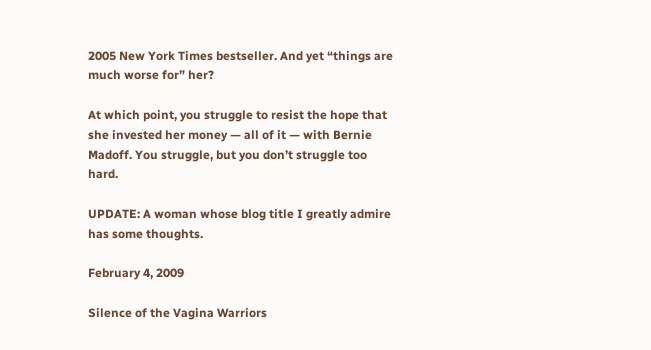2005 New York Times bestseller. And yet “things are much worse for” her?

At which point, you struggle to resist the hope that she invested her money — all of it — with Bernie Madoff. You struggle, but you don’t struggle too hard.

UPDATE: A woman whose blog title I greatly admire has some thoughts.

February 4, 2009

Silence of the Vagina Warriors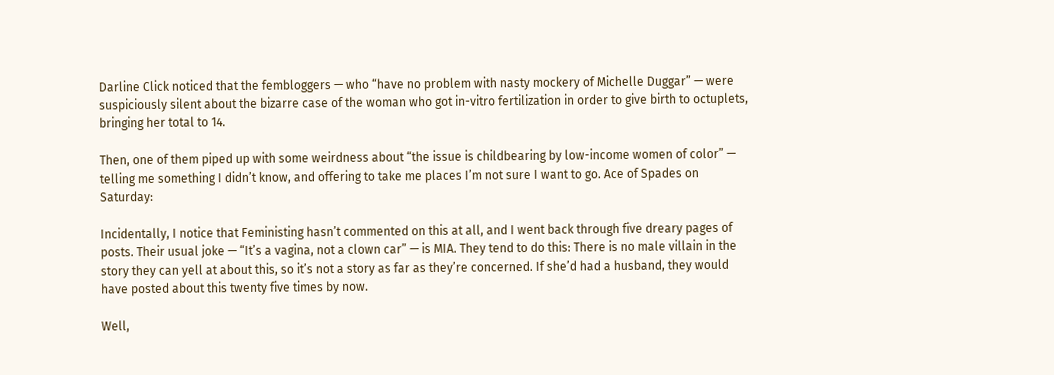Darline Click noticed that the fembloggers — who “have no problem with nasty mockery of Michelle Duggar” — were suspiciously silent about the bizarre case of the woman who got in-vitro fertilization in order to give birth to octuplets, bringing her total to 14.

Then, one of them piped up with some weirdness about “the issue is childbearing by low-income women of color” — telling me something I didn’t know, and offering to take me places I’m not sure I want to go. Ace of Spades on Saturday:

Incidentally, I notice that Feministing hasn’t commented on this at all, and I went back through five dreary pages of posts. Their usual joke — “It’s a vagina, not a clown car” — is MIA. They tend to do this: There is no male villain in the story they can yell at about this, so it’s not a story as far as they’re concerned. If she’d had a husband, they would have posted about this twenty five times by now.

Well,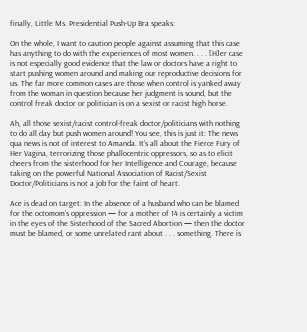finally, Little Ms. Presidential Push-Up Bra speaks:

On the whole, I want to caution people against assuming that this case has anything to do with the experiences of most women. . . . [H]er case is not especially good evidence that the law or doctors have a right to start pushing women around and making our reproductive decisions for us. The far more common cases are those when control is yanked away from the woman in question because her judgment is sound, but the control freak doctor or politician is on a sexist or racist high horse.

Ah, all those sexist/racist control-freak doctor/politicians with nothing to do all day but push women around! You see, this is just it: The news qua news is not of interest to Amanda. It’s all about the Fierce Fury of Her Vagina, terrorizing those phallocentric oppressors, so as to elicit cheers from the sisterhood for her Intelligence and Courage, because taking on the powerful National Association of Racist/Sexist Doctor/Politicians is not a job for the faint of heart.

Ace is dead on target: In the absence of a husband who can be blamed for the octomom’s oppression — for a mother of 14 is certainly a victim in the eyes of the Sisterhood of the Sacred Abortion — then the doctor must be blamed, or some unrelated rant about . . . something. There is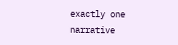exactly one narrative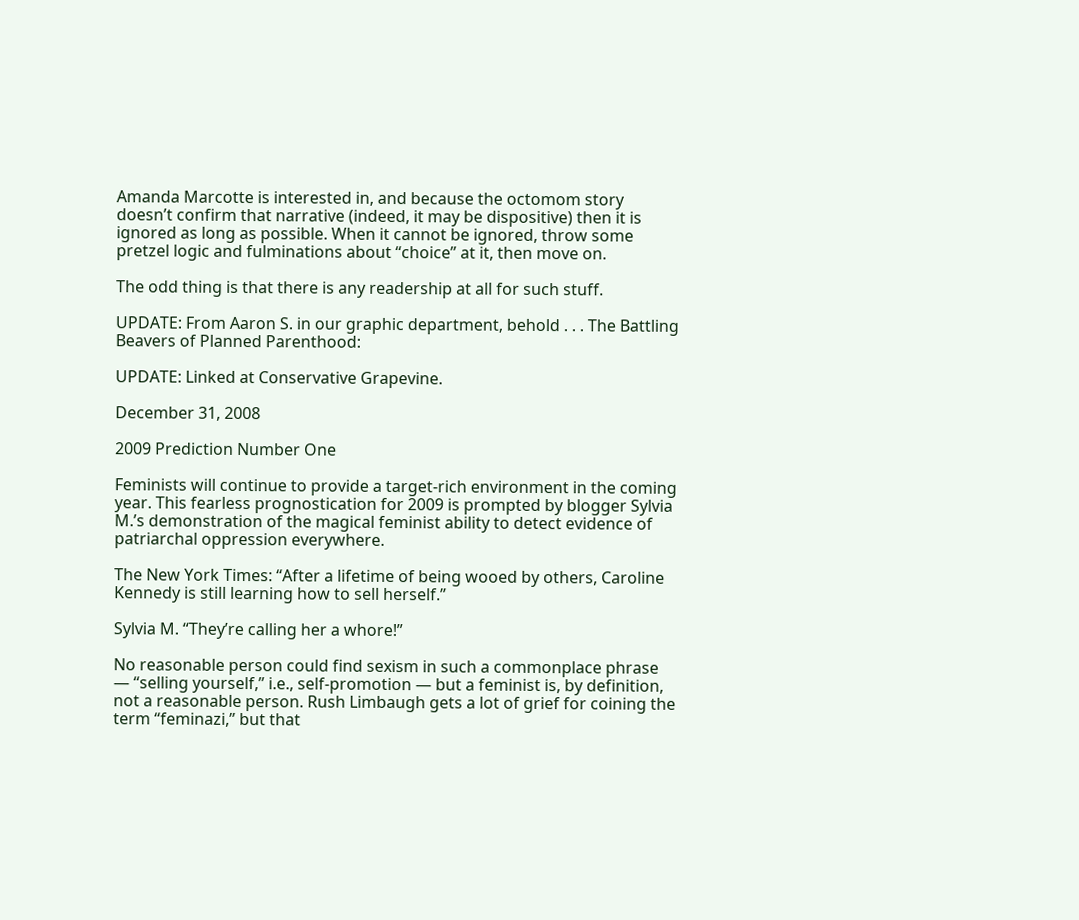Amanda Marcotte is interested in, and because the octomom story doesn’t confirm that narrative (indeed, it may be dispositive) then it is ignored as long as possible. When it cannot be ignored, throw some pretzel logic and fulminations about “choice” at it, then move on.

The odd thing is that there is any readership at all for such stuff.

UPDATE: From Aaron S. in our graphic department, behold . . . The Battling Beavers of Planned Parenthood:

UPDATE: Linked at Conservative Grapevine.

December 31, 2008

2009 Prediction Number One

Feminists will continue to provide a target-rich environment in the coming year. This fearless prognostication for 2009 is prompted by blogger Sylvia M.’s demonstration of the magical feminist ability to detect evidence of patriarchal oppression everywhere.

The New York Times: “After a lifetime of being wooed by others, Caroline Kennedy is still learning how to sell herself.”

Sylvia M. “They’re calling her a whore!”

No reasonable person could find sexism in such a commonplace phrase — “selling yourself,” i.e., self-promotion — but a feminist is, by definition, not a reasonable person. Rush Limbaugh gets a lot of grief for coining the term “feminazi,” but that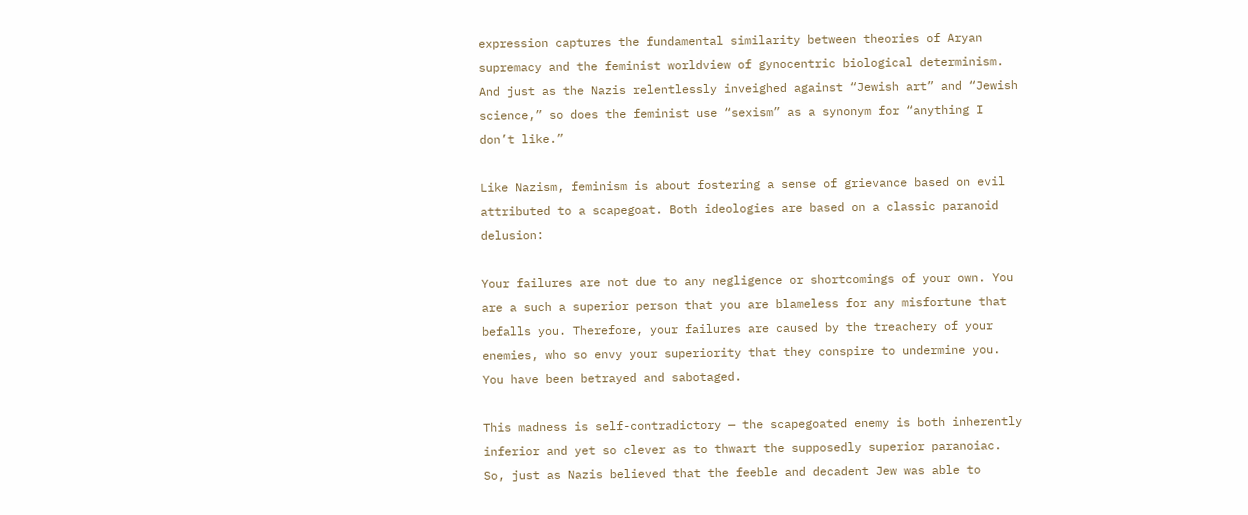expression captures the fundamental similarity between theories of Aryan supremacy and the feminist worldview of gynocentric biological determinism. And just as the Nazis relentlessly inveighed against “Jewish art” and “Jewish science,” so does the feminist use “sexism” as a synonym for “anything I don’t like.”

Like Nazism, feminism is about fostering a sense of grievance based on evil attributed to a scapegoat. Both ideologies are based on a classic paranoid delusion:

Your failures are not due to any negligence or shortcomings of your own. You are a such a superior person that you are blameless for any misfortune that befalls you. Therefore, your failures are caused by the treachery of your enemies, who so envy your superiority that they conspire to undermine you. You have been betrayed and sabotaged.

This madness is self-contradictory — the scapegoated enemy is both inherently inferior and yet so clever as to thwart the supposedly superior paranoiac. So, just as Nazis believed that the feeble and decadent Jew was able to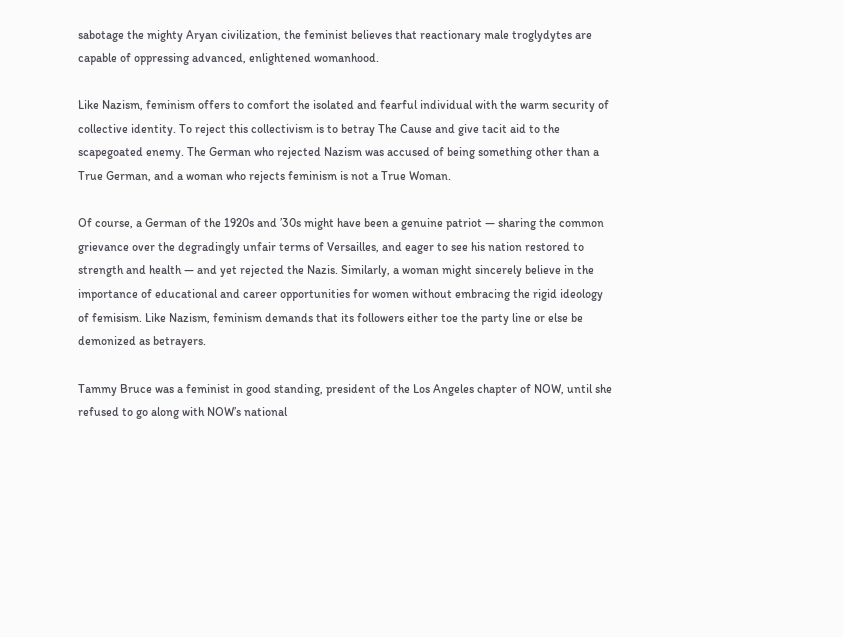sabotage the mighty Aryan civilization, the feminist believes that reactionary male troglydytes are capable of oppressing advanced, enlightened womanhood.

Like Nazism, feminism offers to comfort the isolated and fearful individual with the warm security of collective identity. To reject this collectivism is to betray The Cause and give tacit aid to the scapegoated enemy. The German who rejected Nazism was accused of being something other than a True German, and a woman who rejects feminism is not a True Woman.

Of course, a German of the 1920s and ’30s might have been a genuine patriot — sharing the common grievance over the degradingly unfair terms of Versailles, and eager to see his nation restored to strength and health — and yet rejected the Nazis. Similarly, a woman might sincerely believe in the importance of educational and career opportunities for women without embracing the rigid ideology of femisism. Like Nazism, feminism demands that its followers either toe the party line or else be demonized as betrayers.

Tammy Bruce was a feminist in good standing, president of the Los Angeles chapter of NOW, until she refused to go along with NOW’s national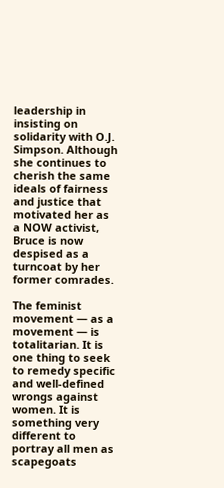leadership in insisting on solidarity with O.J. Simpson. Although she continues to cherish the same ideals of fairness and justice that motivated her as a NOW activist, Bruce is now despised as a turncoat by her former comrades.

The feminist movement — as a movement — is totalitarian. It is one thing to seek to remedy specific and well-defined wrongs against women. It is something very different to portray all men as scapegoats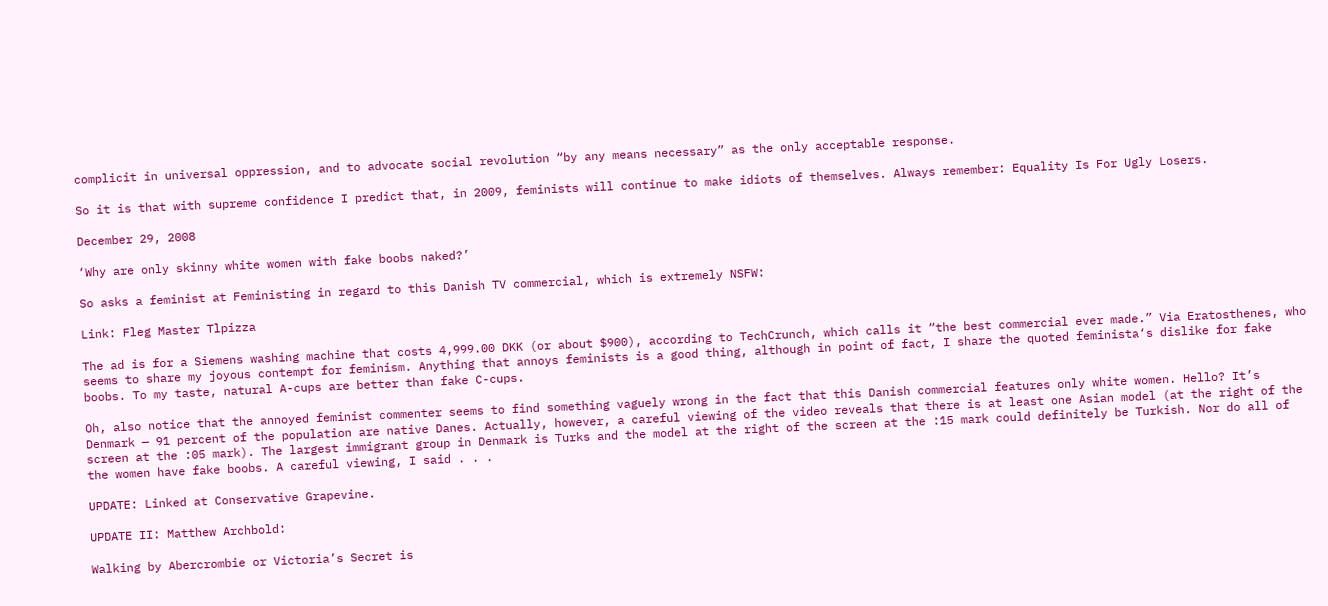complicit in universal oppression, and to advocate social revolution “by any means necessary” as the only acceptable response.

So it is that with supreme confidence I predict that, in 2009, feminists will continue to make idiots of themselves. Always remember: Equality Is For Ugly Losers.

December 29, 2008

‘Why are only skinny white women with fake boobs naked?’

So asks a feminist at Feministing in regard to this Danish TV commercial, which is extremely NSFW:

Link: Fleg Master Tlpizza

The ad is for a Siemens washing machine that costs 4,999.00 DKK (or about $900), according to TechCrunch, which calls it “the best commercial ever made.” Via Eratosthenes, who seems to share my joyous contempt for feminism. Anything that annoys feminists is a good thing, although in point of fact, I share the quoted feminista‘s dislike for fake boobs. To my taste, natural A-cups are better than fake C-cups.

Oh, also notice that the annoyed feminist commenter seems to find something vaguely wrong in the fact that this Danish commercial features only white women. Hello? It’s Denmark — 91 percent of the population are native Danes. Actually, however, a careful viewing of the video reveals that there is at least one Asian model (at the right of the screen at the :05 mark). The largest immigrant group in Denmark is Turks and the model at the right of the screen at the :15 mark could definitely be Turkish. Nor do all of the women have fake boobs. A careful viewing, I said . . .

UPDATE: Linked at Conservative Grapevine.

UPDATE II: Matthew Archbold:

Walking by Abercrombie or Victoria’s Secret is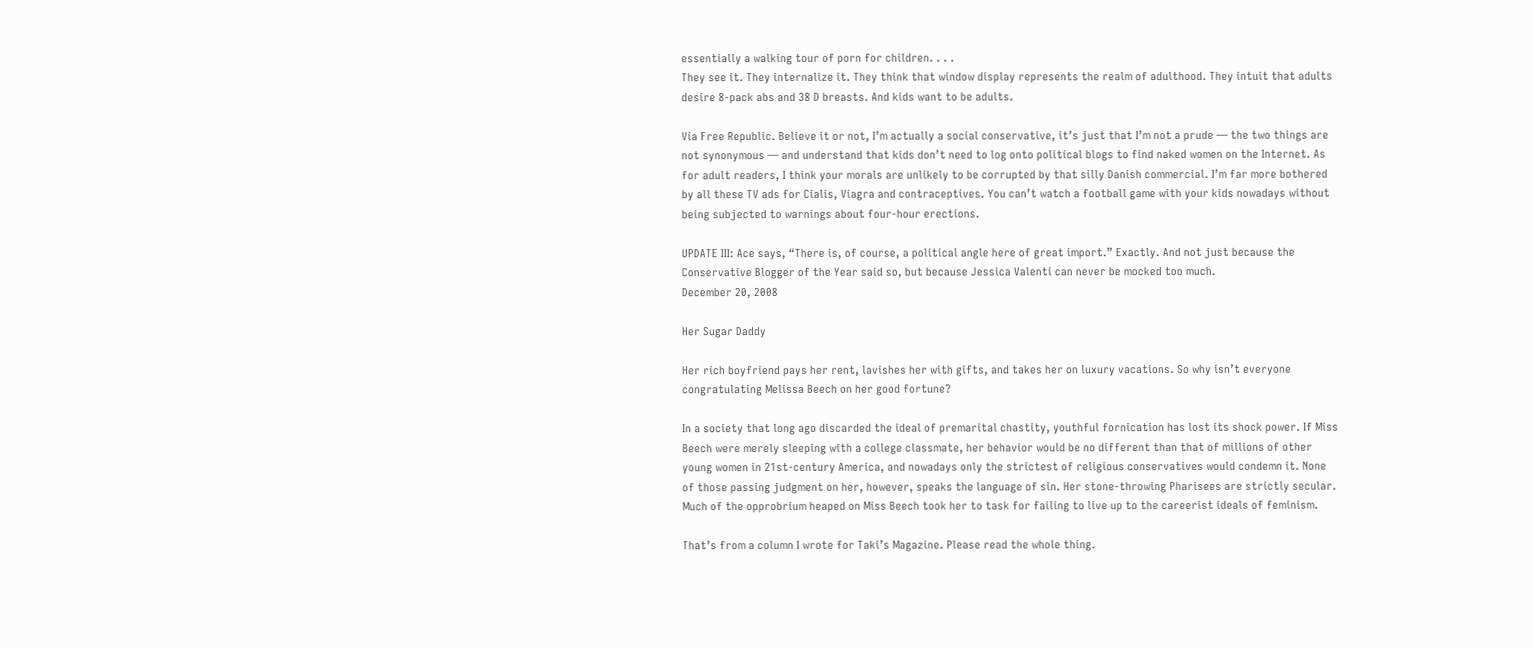essentially a walking tour of porn for children. . . .
They see it. They internalize it. They think that window display represents the realm of adulthood. They intuit that adults desire 8-pack abs and 38 D breasts. And kids want to be adults.

Via Free Republic. Believe it or not, I’m actually a social conservative, it’s just that I’m not a prude — the two things are not synonymous — and understand that kids don’t need to log onto political blogs to find naked women on the Internet. As for adult readers, I think your morals are unlikely to be corrupted by that silly Danish commercial. I’m far more bothered by all these TV ads for Cialis, Viagra and contraceptives. You can’t watch a football game with your kids nowadays without being subjected to warnings about four-hour erections.

UPDATE III: Ace says, “There is, of course, a political angle here of great import.” Exactly. And not just because the Conservative Blogger of the Year said so, but because Jessica Valenti can never be mocked too much.
December 20, 2008

Her Sugar Daddy

Her rich boyfriend pays her rent, lavishes her with gifts, and takes her on luxury vacations. So why isn’t everyone congratulating Melissa Beech on her good fortune?

In a society that long ago discarded the ideal of premarital chastity, youthful fornication has lost its shock power. If Miss Beech were merely sleeping with a college classmate, her behavior would be no different than that of millions of other young women in 21st-century America, and nowadays only the strictest of religious conservatives would condemn it. None of those passing judgment on her, however, speaks the language of sin. Her stone-throwing Pharisees are strictly secular.
Much of the opprobrium heaped on Miss Beech took her to task for failing to live up to the careerist ideals of feminism.

That’s from a column I wrote for Taki’s Magazine. Please read the whole thing.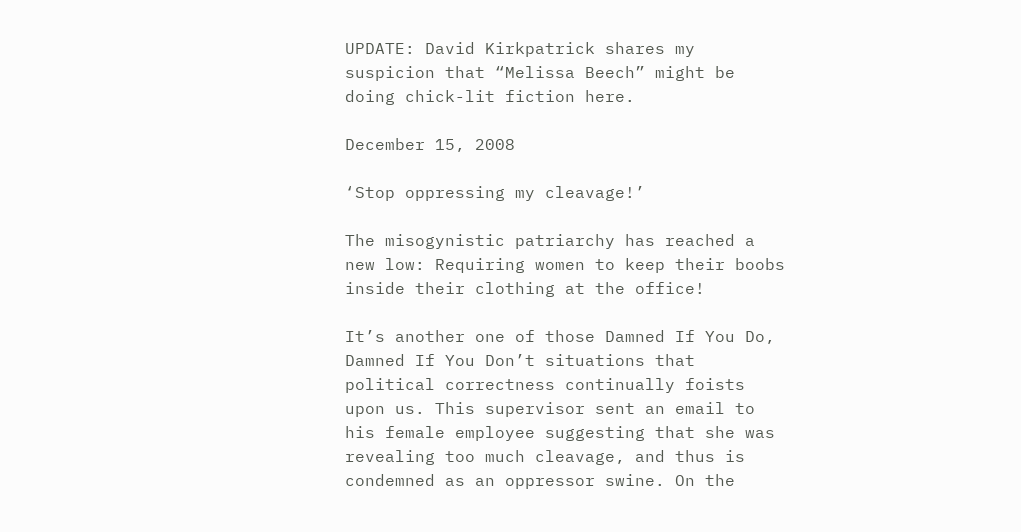UPDATE: David Kirkpatrick shares my suspicion that “Melissa Beech” might be doing chick-lit fiction here.

December 15, 2008

‘Stop oppressing my cleavage!’

The misogynistic patriarchy has reached a new low: Requiring women to keep their boobs inside their clothing at the office!

It’s another one of those Damned If You Do, Damned If You Don’t situations that political correctness continually foists upon us. This supervisor sent an email to his female employee suggesting that she was revealing too much cleavage, and thus is condemned as an oppressor swine. On the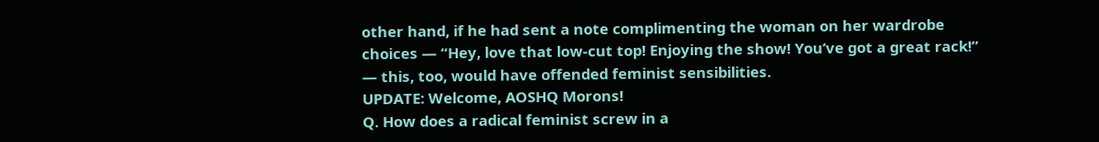other hand, if he had sent a note complimenting the woman on her wardrobe choices — “Hey, love that low-cut top! Enjoying the show! You’ve got a great rack!” — this, too, would have offended feminist sensibilities.
UPDATE: Welcome, AOSHQ Morons!
Q. How does a radical feminist screw in a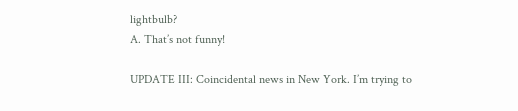lightbulb?
A. That’s not funny!

UPDATE III: Coincidental news in New York. I’m trying to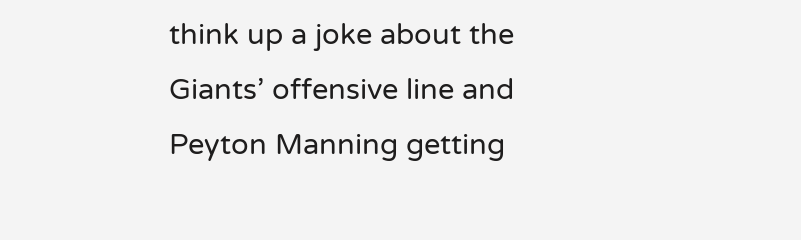think up a joke about the Giants’ offensive line and Peyton Manning getting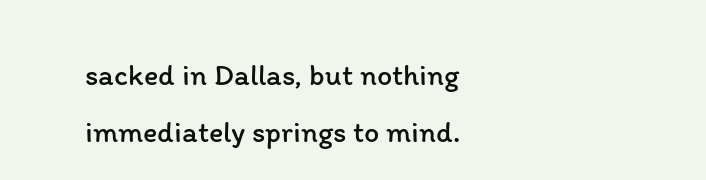sacked in Dallas, but nothing immediately springs to mind.